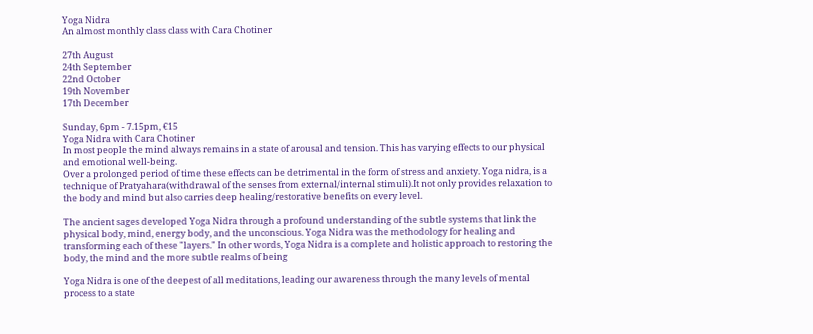Yoga Nidra
An almost monthly class class with Cara Chotiner

27th August
24th September
22nd October
19th November
17th December

Sunday, 6pm - 7.15pm, €15
Yoga Nidra with Cara Chotiner
In most people the mind always remains in a state of arousal and tension. This has varying effects to our physical and emotional well-being.
Over a prolonged period of time these effects can be detrimental in the form of stress and anxiety. Yoga nidra, is a technique of Pratyahara(withdrawal of the senses from external/internal stimuli).It not only provides relaxation to the body and mind but also carries deep healing/restorative benefits on every level.

The ancient sages developed Yoga Nidra through a profound understanding of the subtle systems that link the physical body, mind, energy body, and the unconscious. Yoga Nidra was the methodology for healing and transforming each of these "layers." In other words, Yoga Nidra is a complete and holistic approach to restoring the body, the mind and the more subtle realms of being

Yoga Nidra is one of the deepest of all meditations, leading our awareness through the many levels of mental process to a state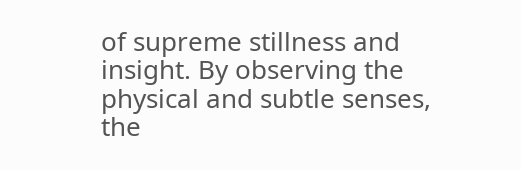of supreme stillness and insight. By observing the physical and subtle senses, the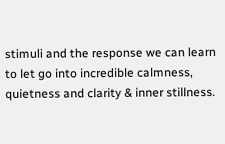stimuli and the response we can learn to let go into incredible calmness, quietness and clarity & inner stillness.